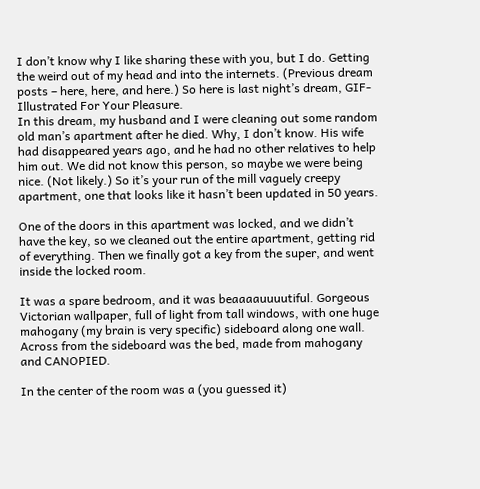I don’t know why I like sharing these with you, but I do. Getting the weird out of my head and into the internets. (Previous dream posts – here, here, and here.) So here is last night’s dream, GIF-Illustrated For Your Pleasure.
In this dream, my husband and I were cleaning out some random old man’s apartment after he died. Why, I don’t know. His wife had disappeared years ago, and he had no other relatives to help him out. We did not know this person, so maybe we were being nice. (Not likely.) So it’s your run of the mill vaguely creepy apartment, one that looks like it hasn’t been updated in 50 years.

One of the doors in this apartment was locked, and we didn’t have the key, so we cleaned out the entire apartment, getting rid of everything. Then we finally got a key from the super, and went inside the locked room.

It was a spare bedroom, and it was beaaaauuuutiful. Gorgeous Victorian wallpaper, full of light from tall windows, with one huge mahogany (my brain is very specific) sideboard along one wall. Across from the sideboard was the bed, made from mahogany and CANOPIED.

In the center of the room was a (you guessed it)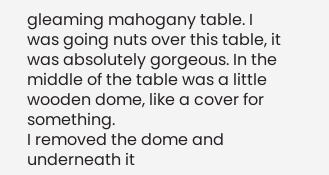gleaming mahogany table. I was going nuts over this table, it was absolutely gorgeous. In the middle of the table was a little wooden dome, like a cover for something.
I removed the dome and underneath it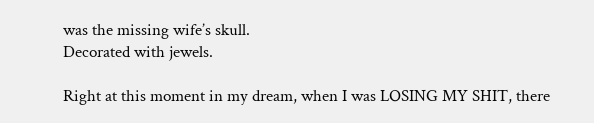was the missing wife’s skull.
Decorated with jewels.

Right at this moment in my dream, when I was LOSING MY SHIT, there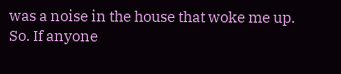was a noise in the house that woke me up.
So. If anyone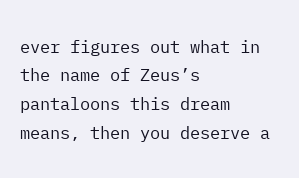ever figures out what in the name of Zeus’s pantaloons this dream means, then you deserve a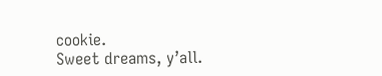cookie.
Sweet dreams, y’all.